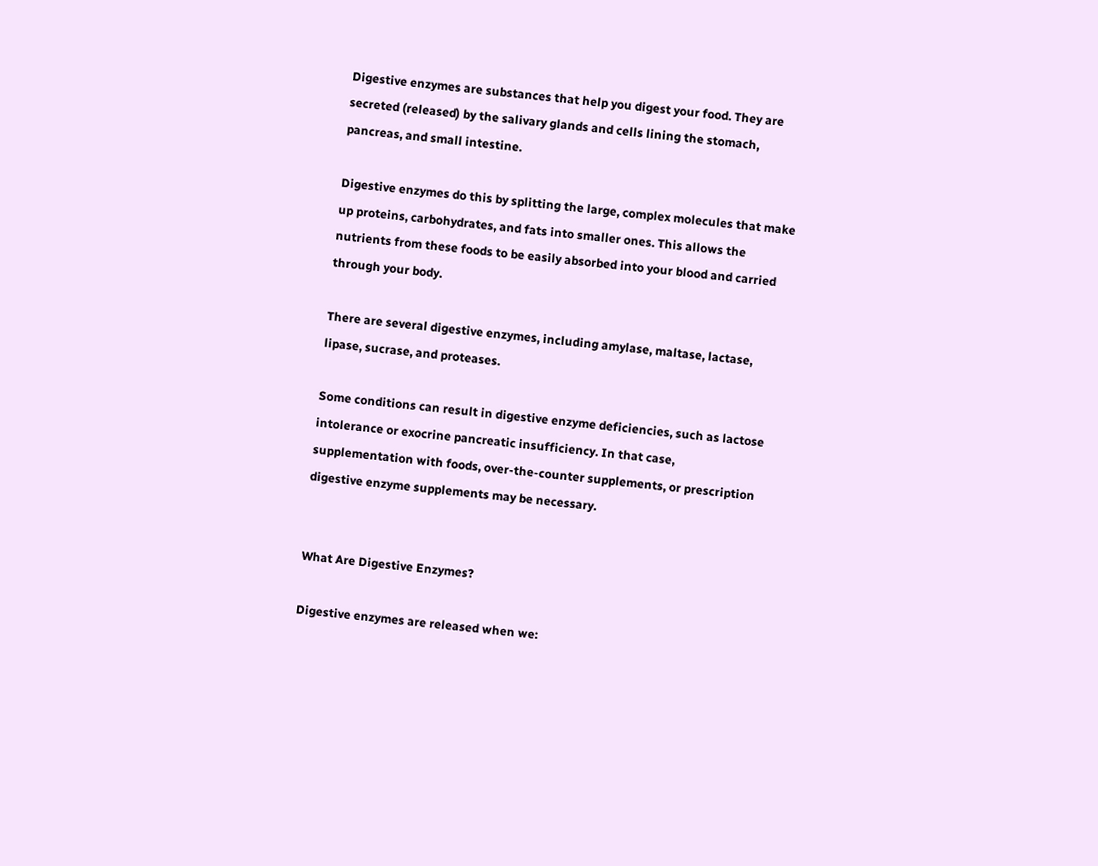Digestive enzymes are substances that help you digest your food. They are secreted (released) by the salivary glands and cells lining the stomach, pancreas, and small intestine.

Digestive enzymes do this by splitting the large, complex molecules that make up proteins, carbohydrates, and fats into smaller ones. This allows the nutrients from these foods to be easily absorbed into your blood and carried through your body.

There are several digestive enzymes, including amylase, maltase, lactase, lipase, sucrase, and proteases.

Some conditions can result in digestive enzyme deficiencies, such as lactose intolerance or exocrine pancreatic insufficiency. In that case, supplementation with foods, over-the-counter supplements, or prescription digestive enzyme supplements may be necessary.


What Are Digestive Enzymes?

Digestive enzymes are released when we: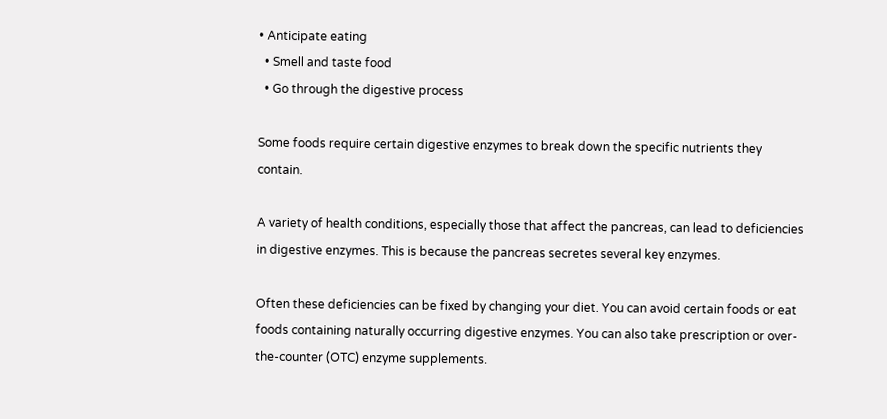• Anticipate eating
  • Smell and taste food
  • Go through the digestive process

Some foods require certain digestive enzymes to break down the specific nutrients they contain.

A variety of health conditions, especially those that affect the pancreas, can lead to deficiencies in digestive enzymes. This is because the pancreas secretes several key enzymes.

Often these deficiencies can be fixed by changing your diet. You can avoid certain foods or eat foods containing naturally occurring digestive enzymes. You can also take prescription or over-the-counter (OTC) enzyme supplements.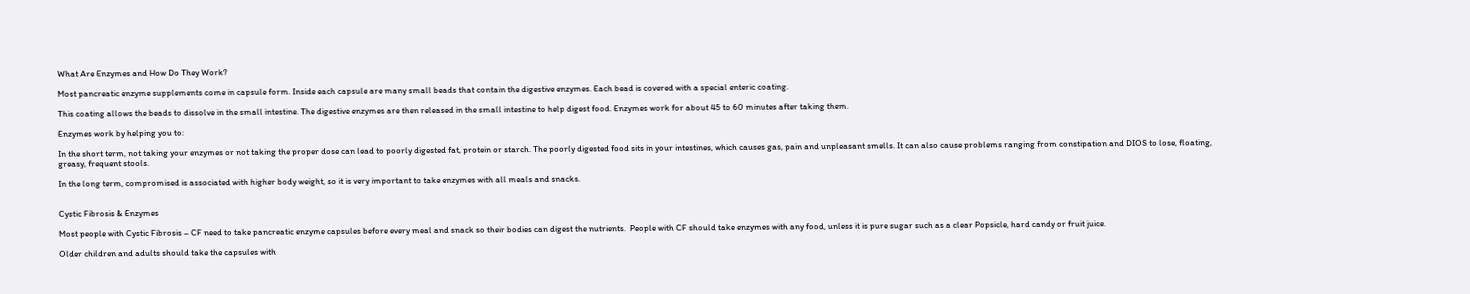What Are Enzymes and How Do They Work?

Most pancreatic enzyme supplements come in capsule form. Inside each capsule are many small beads that contain the digestive enzymes. Each bead is covered with a special enteric coating.

This coating allows the beads to dissolve in the small intestine. The digestive enzymes are then released in the small intestine to help digest food. Enzymes work for about 45 to 60 minutes after taking them.

Enzymes work by helping you to:

In the short term, not taking your enzymes or not taking the proper dose can lead to poorly digested fat, protein or starch. The poorly digested food sits in your intestines, which causes gas, pain and unpleasant smells. It can also cause problems ranging from constipation and DIOS to lose, floating, greasy, frequent stools.

In the long term, compromised is associated with higher body weight, so it is very important to take enzymes with all meals and snacks.


Cystic Fibrosis & Enzymes

Most people with Cystic Fibrosis – CF need to take pancreatic enzyme capsules before every meal and snack so their bodies can digest the nutrients.  People with CF should take enzymes with any food, unless it is pure sugar such as a clear Popsicle, hard candy or fruit juice.

Older children and adults should take the capsules with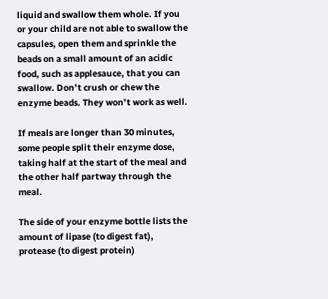liquid and swallow them whole. If you or your child are not able to swallow the capsules, open them and sprinkle the beads on a small amount of an acidic food, such as applesauce, that you can swallow. Don’t crush or chew the enzyme beads. They won’t work as well.

If meals are longer than 30 minutes, some people split their enzyme dose, taking half at the start of the meal and the other half partway through the meal.

The side of your enzyme bottle lists the amount of lipase (to digest fat), protease (to digest protein)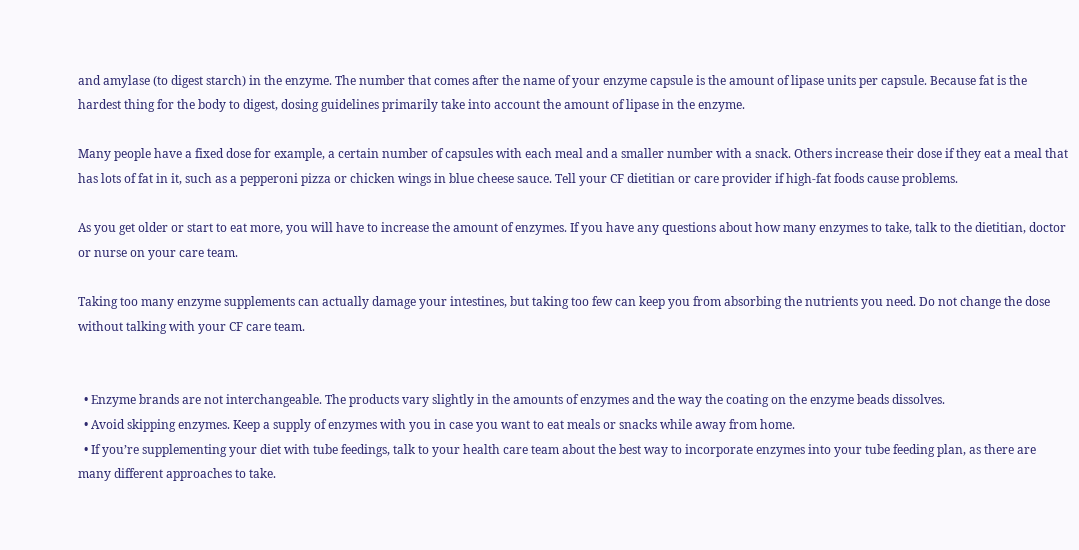and amylase (to digest starch) in the enzyme. The number that comes after the name of your enzyme capsule is the amount of lipase units per capsule. Because fat is the hardest thing for the body to digest, dosing guidelines primarily take into account the amount of lipase in the enzyme.

Many people have a fixed dose for example, a certain number of capsules with each meal and a smaller number with a snack. Others increase their dose if they eat a meal that has lots of fat in it, such as a pepperoni pizza or chicken wings in blue cheese sauce. Tell your CF dietitian or care provider if high-fat foods cause problems.

As you get older or start to eat more, you will have to increase the amount of enzymes. If you have any questions about how many enzymes to take, talk to the dietitian, doctor or nurse on your care team.

Taking too many enzyme supplements can actually damage your intestines, but taking too few can keep you from absorbing the nutrients you need. Do not change the dose without talking with your CF care team.


  • Enzyme brands are not interchangeable. The products vary slightly in the amounts of enzymes and the way the coating on the enzyme beads dissolves.
  • Avoid skipping enzymes. Keep a supply of enzymes with you in case you want to eat meals or snacks while away from home.
  • If you’re supplementing your diet with tube feedings, talk to your health care team about the best way to incorporate enzymes into your tube feeding plan, as there are many different approaches to take.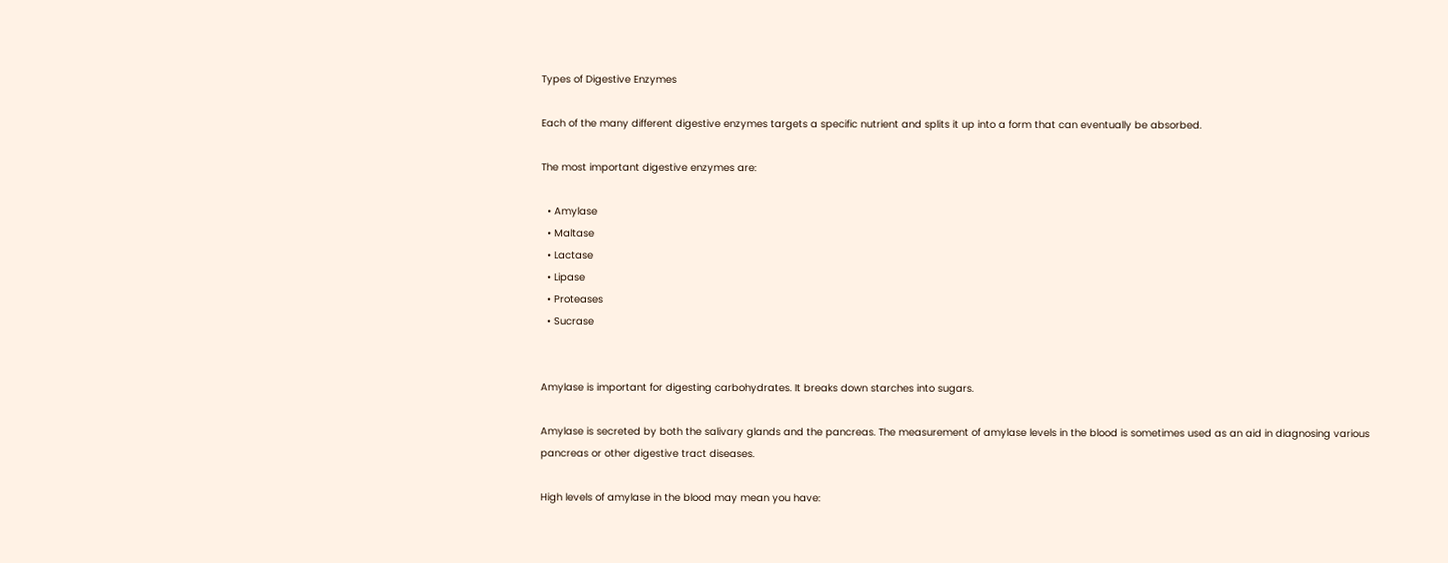Types of Digestive Enzymes

Each of the many different digestive enzymes targets a specific nutrient and splits it up into a form that can eventually be absorbed.

The most important digestive enzymes are:

  • Amylase
  • Maltase
  • Lactase
  • Lipase
  • Proteases
  • Sucrase


Amylase is important for digesting carbohydrates. It breaks down starches into sugars.

Amylase is secreted by both the salivary glands and the pancreas. The measurement of amylase levels in the blood is sometimes used as an aid in diagnosing various pancreas or other digestive tract diseases.

High levels of amylase in the blood may mean you have: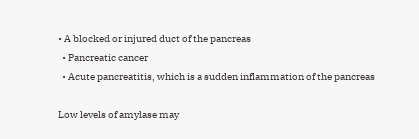• A blocked or injured duct of the pancreas
  • Pancreatic cancer
  • Acute pancreatitis, which is a sudden inflammation of the pancreas

Low levels of amylase may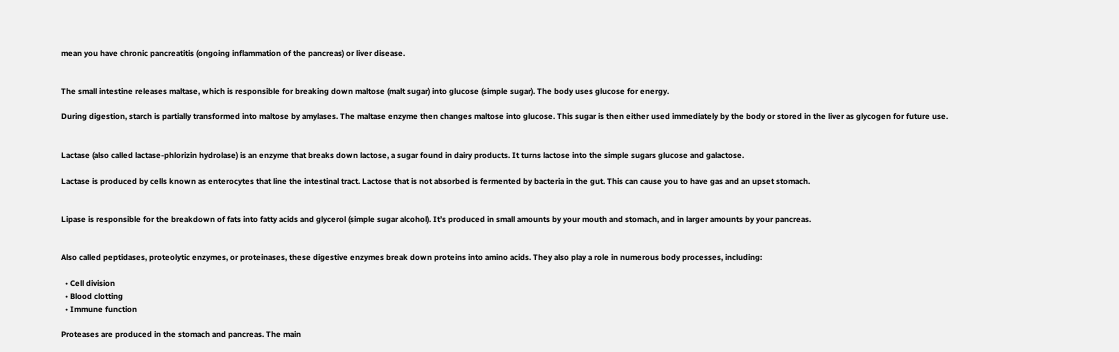mean you have chronic pancreatitis (ongoing inflammation of the pancreas) or liver disease.


The small intestine releases maltase, which is responsible for breaking down maltose (malt sugar) into glucose (simple sugar). The body uses glucose for energy.

During digestion, starch is partially transformed into maltose by amylases. The maltase enzyme then changes maltose into glucose. This sugar is then either used immediately by the body or stored in the liver as glycogen for future use.


Lactase (also called lactase-phlorizin hydrolase) is an enzyme that breaks down lactose, a sugar found in dairy products. It turns lactose into the simple sugars glucose and galactose.

Lactase is produced by cells known as enterocytes that line the intestinal tract. Lactose that is not absorbed is fermented by bacteria in the gut. This can cause you to have gas and an upset stomach.


Lipase is responsible for the breakdown of fats into fatty acids and glycerol (simple sugar alcohol). It’s produced in small amounts by your mouth and stomach, and in larger amounts by your pancreas.


Also called peptidases, proteolytic enzymes, or proteinases, these digestive enzymes break down proteins into amino acids. They also play a role in numerous body processes, including:

  • Cell division
  • Blood clotting
  • Immune function

Proteases are produced in the stomach and pancreas. The main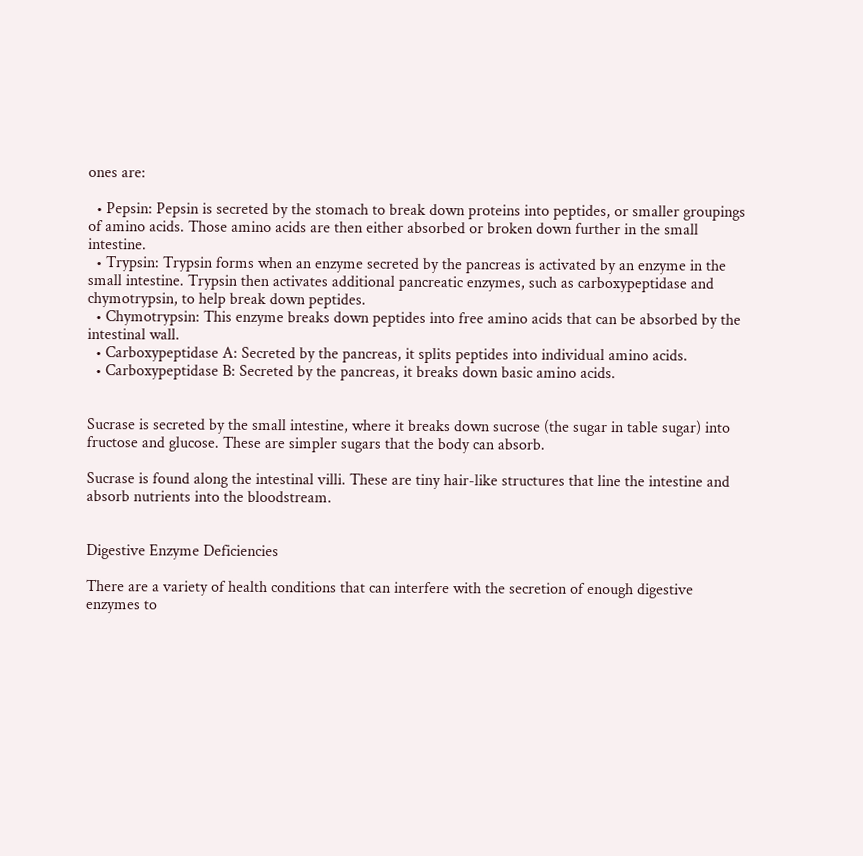ones are:

  • Pepsin: Pepsin is secreted by the stomach to break down proteins into peptides, or smaller groupings of amino acids. Those amino acids are then either absorbed or broken down further in the small intestine.
  • Trypsin: Trypsin forms when an enzyme secreted by the pancreas is activated by an enzyme in the small intestine. Trypsin then activates additional pancreatic enzymes, such as carboxypeptidase and chymotrypsin, to help break down peptides.
  • Chymotrypsin: This enzyme breaks down peptides into free amino acids that can be absorbed by the intestinal wall.
  • Carboxypeptidase A: Secreted by the pancreas, it splits peptides into individual amino acids.
  • Carboxypeptidase B: Secreted by the pancreas, it breaks down basic amino acids.


Sucrase is secreted by the small intestine, where it breaks down sucrose (the sugar in table sugar) into fructose and glucose. These are simpler sugars that the body can absorb.

Sucrase is found along the intestinal villi. These are tiny hair-like structures that line the intestine and absorb nutrients into the bloodstream.


Digestive Enzyme Deficiencies

There are a variety of health conditions that can interfere with the secretion of enough digestive enzymes to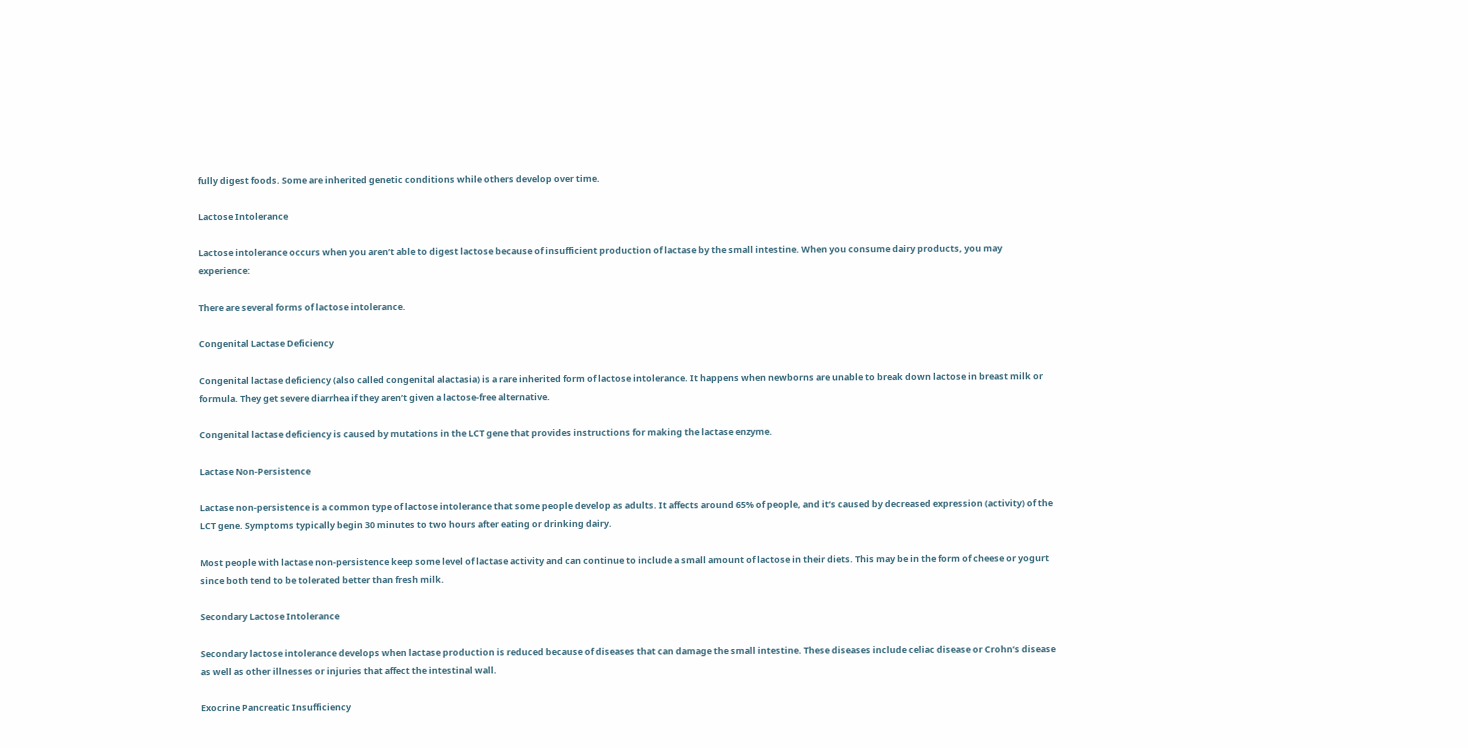fully digest foods. Some are inherited genetic conditions while others develop over time.

Lactose Intolerance

Lactose intolerance occurs when you aren’t able to digest lactose because of insufficient production of lactase by the small intestine. When you consume dairy products, you may experience:

There are several forms of lactose intolerance.

Congenital Lactase Deficiency

Congenital lactase deficiency (also called congenital alactasia) is a rare inherited form of lactose intolerance. It happens when newborns are unable to break down lactose in breast milk or formula. They get severe diarrhea if they aren’t given a lactose-free alternative.

Congenital lactase deficiency is caused by mutations in the LCT gene that provides instructions for making the lactase enzyme.

Lactase Non-Persistence

Lactase non-persistence is a common type of lactose intolerance that some people develop as adults. It affects around 65% of people, and it’s caused by decreased expression (activity) of the LCT gene. Symptoms typically begin 30 minutes to two hours after eating or drinking dairy.

Most people with lactase non-persistence keep some level of lactase activity and can continue to include a small amount of lactose in their diets. This may be in the form of cheese or yogurt since both tend to be tolerated better than fresh milk.

Secondary Lactose Intolerance

Secondary lactose intolerance develops when lactase production is reduced because of diseases that can damage the small intestine. These diseases include celiac disease or Crohn’s disease as well as other illnesses or injuries that affect the intestinal wall.

Exocrine Pancreatic Insufficiency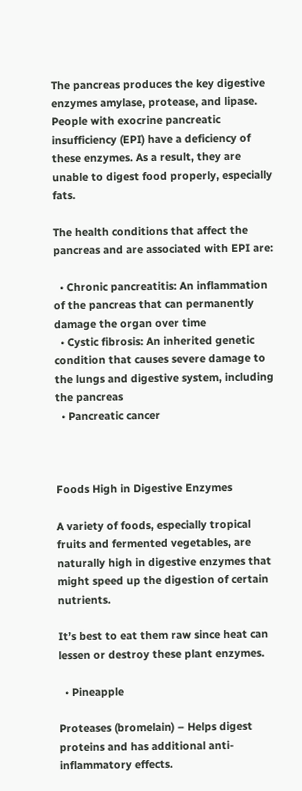The pancreas produces the key digestive enzymes amylase, protease, and lipase. People with exocrine pancreatic insufficiency (EPI) have a deficiency of these enzymes. As a result, they are unable to digest food properly, especially fats.

The health conditions that affect the pancreas and are associated with EPI are:

  • Chronic pancreatitis: An inflammation of the pancreas that can permanently damage the organ over time
  • Cystic fibrosis: An inherited genetic condition that causes severe damage to the lungs and digestive system, including the pancreas
  • Pancreatic cancer



Foods High in Digestive Enzymes

A variety of foods, especially tropical fruits and fermented vegetables, are naturally high in digestive enzymes that might speed up the digestion of certain nutrients.

It’s best to eat them raw since heat can lessen or destroy these plant enzymes.

  • Pineapple

Proteases (bromelain) – Helps digest proteins and has additional anti-inflammatory effects.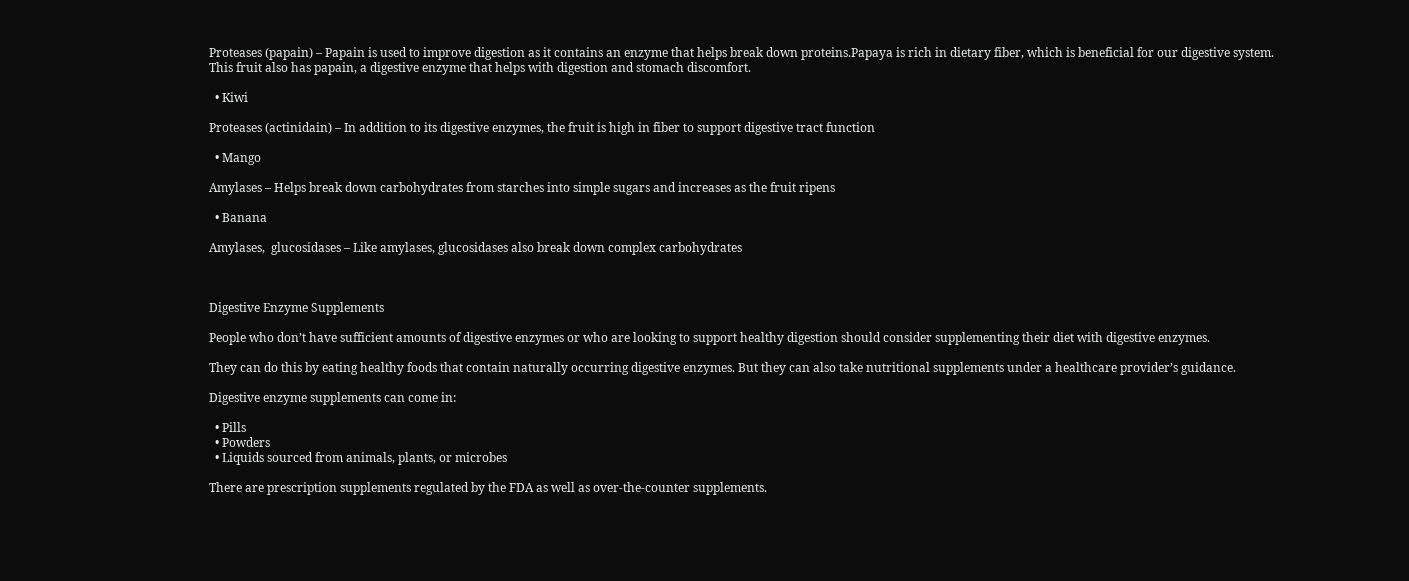Proteases (papain) – Papain is used to improve digestion as it contains an enzyme that helps break down proteins.Papaya is rich in dietary fiber, which is beneficial for our digestive system. This fruit also has papain, a digestive enzyme that helps with digestion and stomach discomfort.

  • Kiwi

Proteases (actinidain) – In addition to its digestive enzymes, the fruit is high in fiber to support digestive tract function

  • Mango

Amylases – Helps break down carbohydrates from starches into simple sugars and increases as the fruit ripens

  • Banana

Amylases,  glucosidases – Like amylases, glucosidases also break down complex carbohydrates



Digestive Enzyme Supplements

People who don’t have sufficient amounts of digestive enzymes or who are looking to support healthy digestion should consider supplementing their diet with digestive enzymes.

They can do this by eating healthy foods that contain naturally occurring digestive enzymes. But they can also take nutritional supplements under a healthcare provider’s guidance.

Digestive enzyme supplements can come in:

  • Pills
  • Powders
  • Liquids sourced from animals, plants, or microbes

There are prescription supplements regulated by the FDA as well as over-the-counter supplements.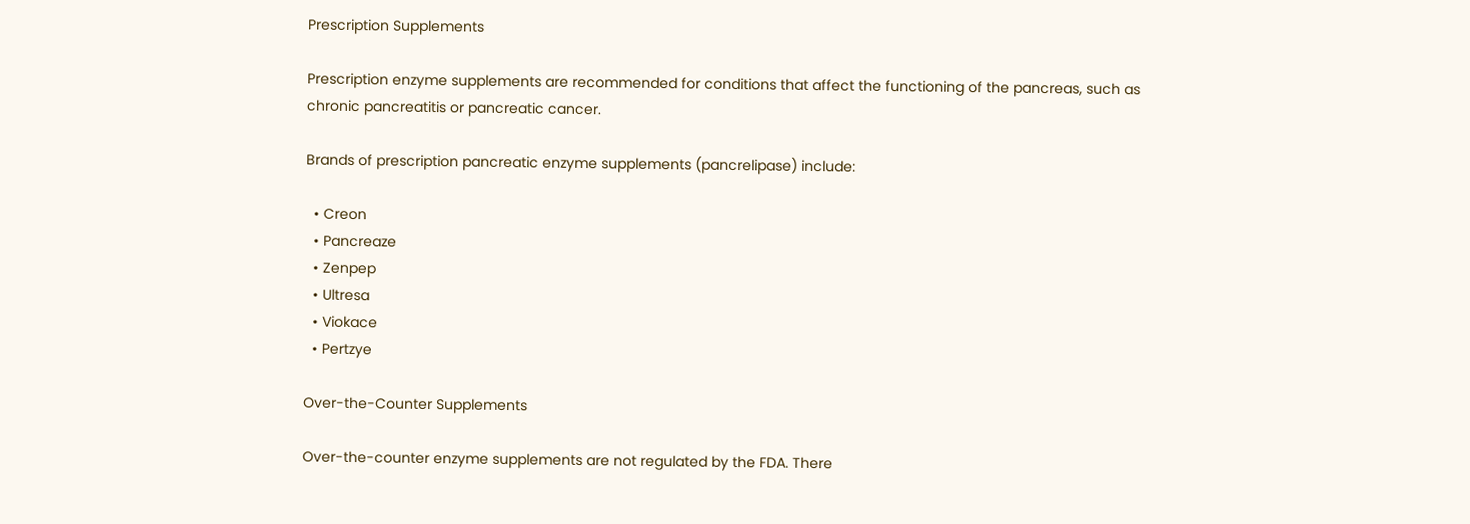Prescription Supplements

Prescription enzyme supplements are recommended for conditions that affect the functioning of the pancreas, such as chronic pancreatitis or pancreatic cancer.

Brands of prescription pancreatic enzyme supplements (pancrelipase) include:

  • Creon
  • Pancreaze
  • Zenpep
  • Ultresa
  • Viokace
  • Pertzye

Over-the-Counter Supplements

Over-the-counter enzyme supplements are not regulated by the FDA. There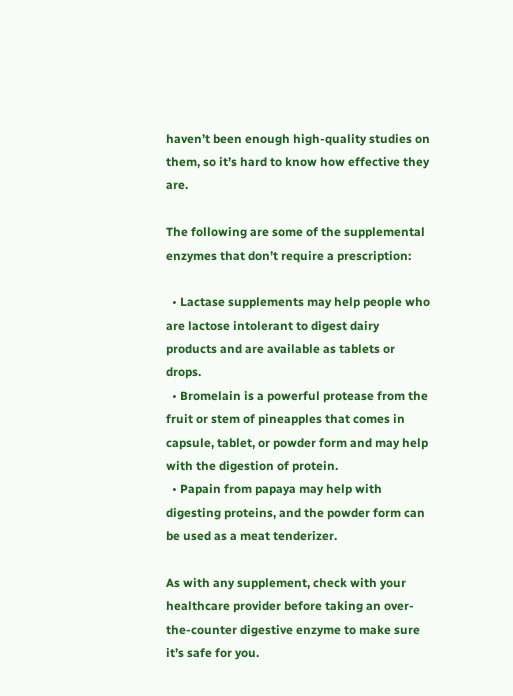haven’t been enough high-quality studies on them, so it’s hard to know how effective they are.

The following are some of the supplemental enzymes that don’t require a prescription:

  • Lactase supplements may help people who are lactose intolerant to digest dairy products and are available as tablets or drops.
  • Bromelain is a powerful protease from the fruit or stem of pineapples that comes in capsule, tablet, or powder form and may help with the digestion of protein.
  • Papain from papaya may help with digesting proteins, and the powder form can be used as a meat tenderizer.

As with any supplement, check with your healthcare provider before taking an over-the-counter digestive enzyme to make sure it’s safe for you.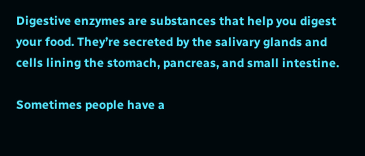Digestive enzymes are substances that help you digest your food. They’re secreted by the salivary glands and cells lining the stomach, pancreas, and small intestine.

Sometimes people have a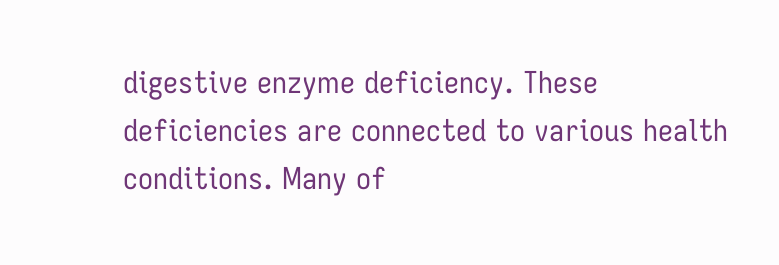digestive enzyme deficiency. These deficiencies are connected to various health conditions. Many of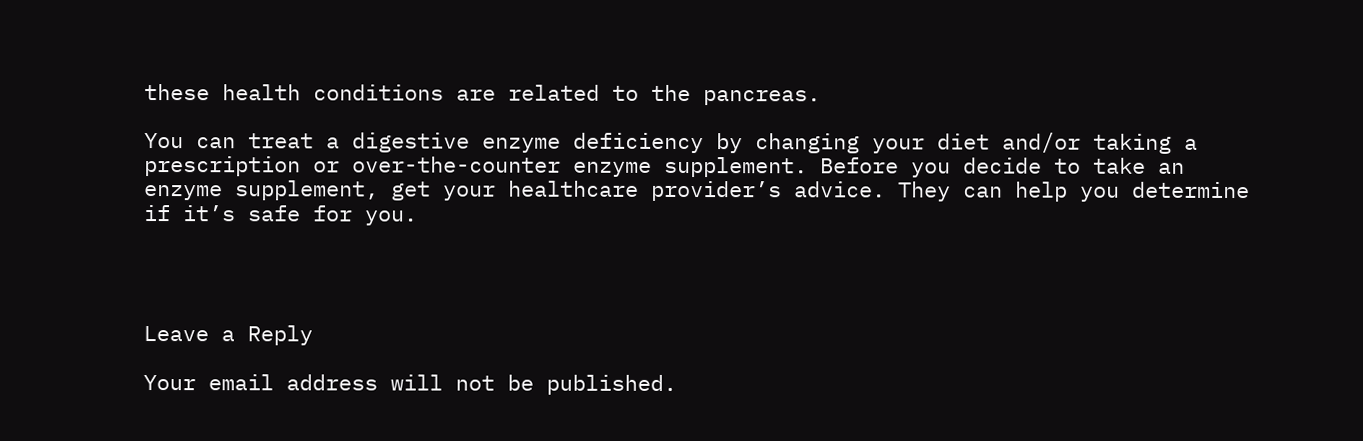these health conditions are related to the pancreas.

You can treat a digestive enzyme deficiency by changing your diet and/or taking a prescription or over-the-counter enzyme supplement. Before you decide to take an enzyme supplement, get your healthcare provider’s advice. They can help you determine if it’s safe for you.




Leave a Reply

Your email address will not be published.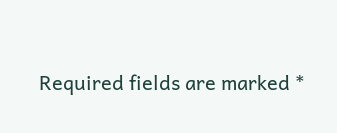Required fields are marked *